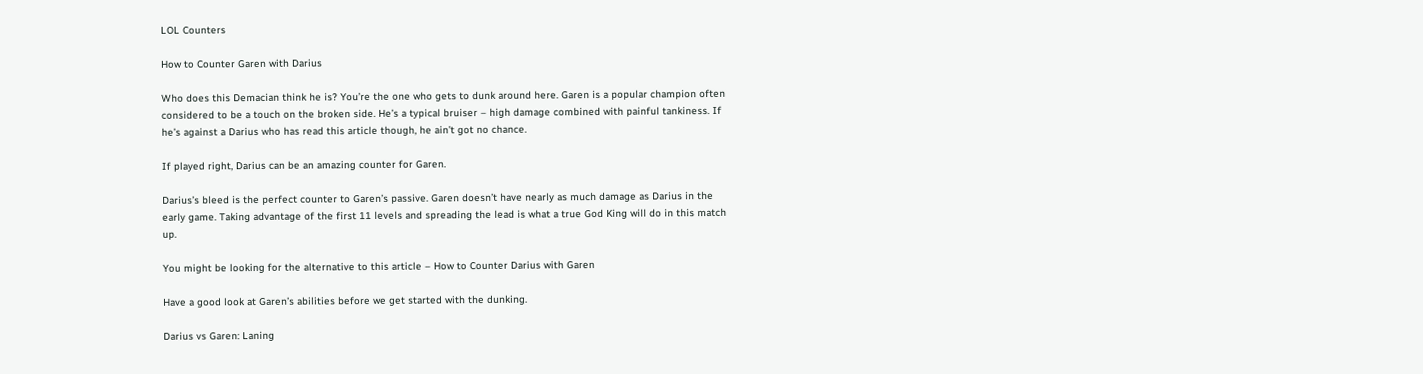LOL Counters

How to Counter Garen with Darius

Who does this Demacian think he is? You’re the one who gets to dunk around here. Garen is a popular champion often considered to be a touch on the broken side. He’s a typical bruiser – high damage combined with painful tankiness. If he’s against a Darius who has read this article though, he ain’t got no chance.

If played right, Darius can be an amazing counter for Garen.

Darius’s bleed is the perfect counter to Garen’s passive. Garen doesn’t have nearly as much damage as Darius in the early game. Taking advantage of the first 11 levels and spreading the lead is what a true God King will do in this match up.

You might be looking for the alternative to this article – How to Counter Darius with Garen

Have a good look at Garen’s abilities before we get started with the dunking.

Darius vs Garen: Laning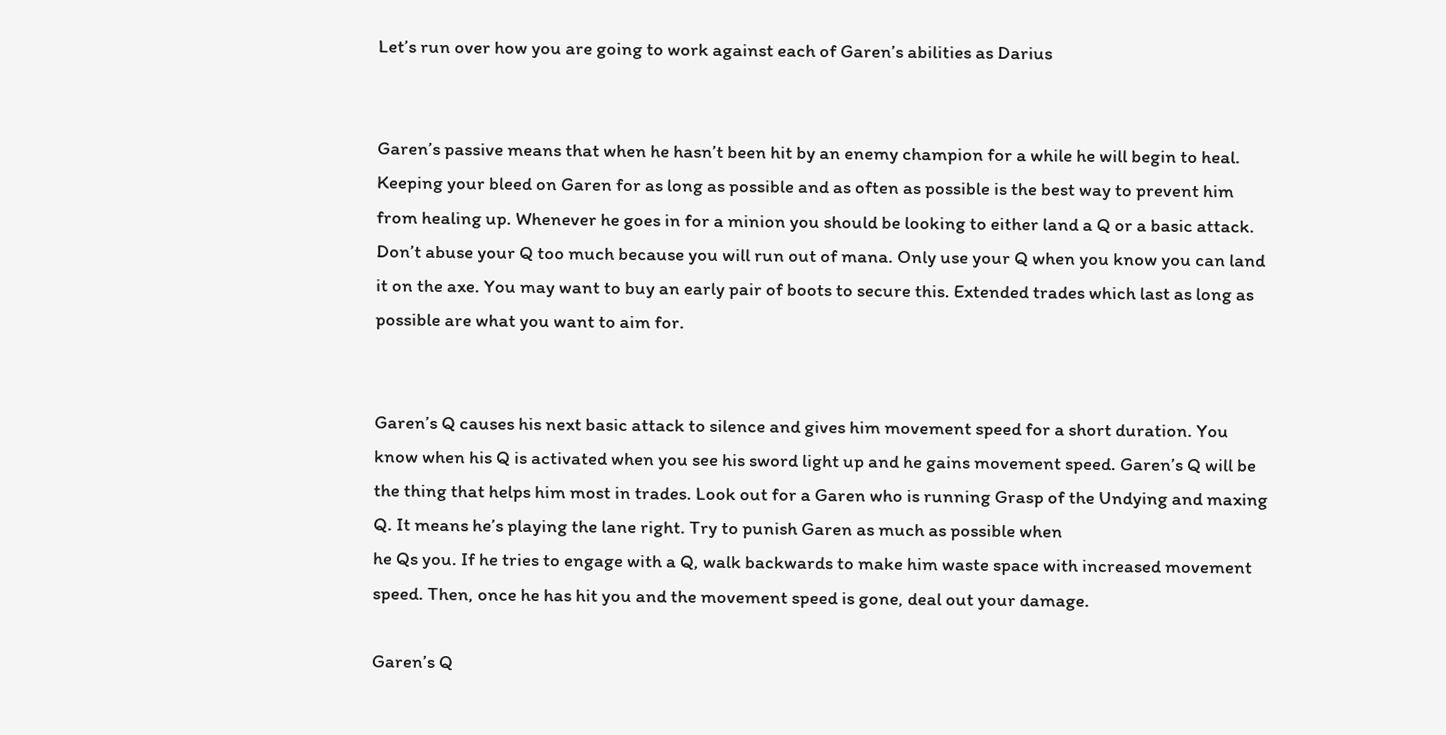Let’s run over how you are going to work against each of Garen’s abilities as Darius


Garen’s passive means that when he hasn’t been hit by an enemy champion for a while he will begin to heal. Keeping your bleed on Garen for as long as possible and as often as possible is the best way to prevent him from healing up. Whenever he goes in for a minion you should be looking to either land a Q or a basic attack. Don’t abuse your Q too much because you will run out of mana. Only use your Q when you know you can land it on the axe. You may want to buy an early pair of boots to secure this. Extended trades which last as long as possible are what you want to aim for.


Garen’s Q causes his next basic attack to silence and gives him movement speed for a short duration. You know when his Q is activated when you see his sword light up and he gains movement speed. Garen’s Q will be the thing that helps him most in trades. Look out for a Garen who is running Grasp of the Undying and maxing Q. It means he’s playing the lane right. Try to punish Garen as much as possible when
he Qs you. If he tries to engage with a Q, walk backwards to make him waste space with increased movement speed. Then, once he has hit you and the movement speed is gone, deal out your damage.

Garen’s Q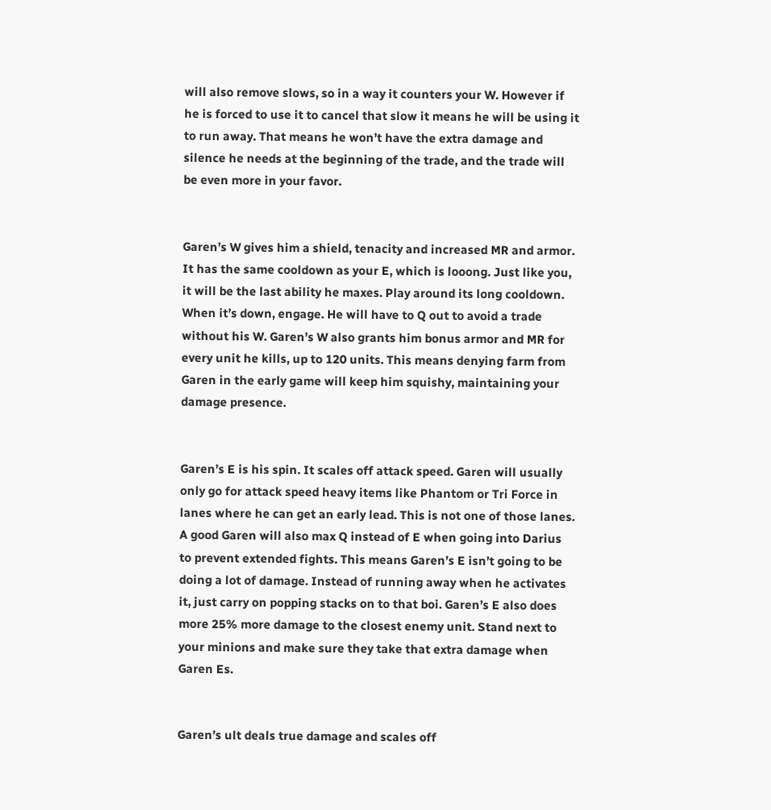will also remove slows, so in a way it counters your W. However if he is forced to use it to cancel that slow it means he will be using it to run away. That means he won’t have the extra damage and silence he needs at the beginning of the trade, and the trade will be even more in your favor.


Garen’s W gives him a shield, tenacity and increased MR and armor. It has the same cooldown as your E, which is looong. Just like you, it will be the last ability he maxes. Play around its long cooldown. When it’s down, engage. He will have to Q out to avoid a trade without his W. Garen’s W also grants him bonus armor and MR for every unit he kills, up to 120 units. This means denying farm from Garen in the early game will keep him squishy, maintaining your damage presence.


Garen’s E is his spin. It scales off attack speed. Garen will usually only go for attack speed heavy items like Phantom or Tri Force in lanes where he can get an early lead. This is not one of those lanes. A good Garen will also max Q instead of E when going into Darius to prevent extended fights. This means Garen’s E isn’t going to be doing a lot of damage. Instead of running away when he activates it, just carry on popping stacks on to that boi. Garen’s E also does more 25% more damage to the closest enemy unit. Stand next to your minions and make sure they take that extra damage when Garen Es.


Garen’s ult deals true damage and scales off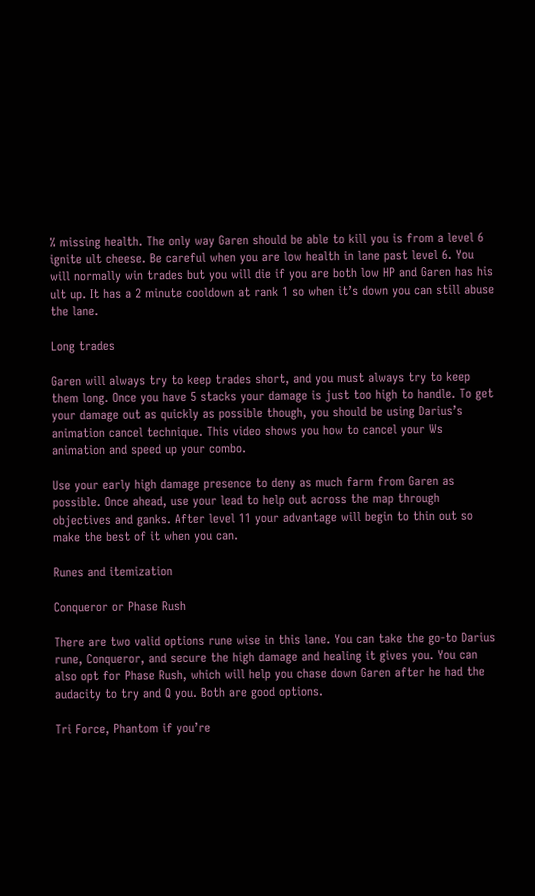% missing health. The only way Garen should be able to kill you is from a level 6 ignite ult cheese. Be careful when you are low health in lane past level 6. You will normally win trades but you will die if you are both low HP and Garen has his ult up. It has a 2 minute cooldown at rank 1 so when it’s down you can still abuse the lane.

Long trades

Garen will always try to keep trades short, and you must always try to keep them long. Once you have 5 stacks your damage is just too high to handle. To get your damage out as quickly as possible though, you should be using Darius’s animation cancel technique. This video shows you how to cancel your Ws animation and speed up your combo.

Use your early high damage presence to deny as much farm from Garen as possible. Once ahead, use your lead to help out across the map through objectives and ganks. After level 11 your advantage will begin to thin out so make the best of it when you can.

Runes and itemization

Conqueror or Phase Rush

There are two valid options rune wise in this lane. You can take the go-to Darius rune, Conqueror, and secure the high damage and healing it gives you. You can also opt for Phase Rush, which will help you chase down Garen after he had the audacity to try and Q you. Both are good options.

Tri Force, Phantom if you’re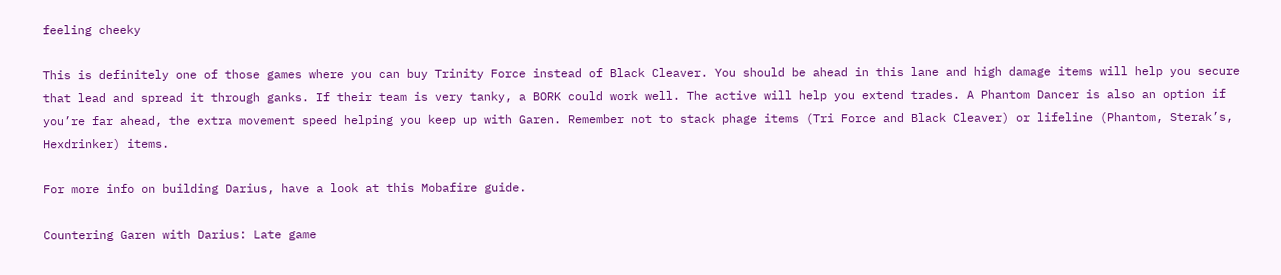feeling cheeky

This is definitely one of those games where you can buy Trinity Force instead of Black Cleaver. You should be ahead in this lane and high damage items will help you secure that lead and spread it through ganks. If their team is very tanky, a BORK could work well. The active will help you extend trades. A Phantom Dancer is also an option if you’re far ahead, the extra movement speed helping you keep up with Garen. Remember not to stack phage items (Tri Force and Black Cleaver) or lifeline (Phantom, Sterak’s, Hexdrinker) items.

For more info on building Darius, have a look at this Mobafire guide.

Countering Garen with Darius: Late game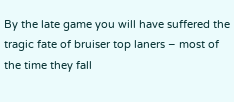By the late game you will have suffered the tragic fate of bruiser top laners – most of the time they fall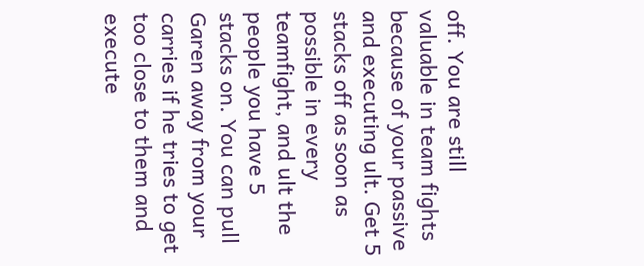off. You are still valuable in team fights because of your passive and executing ult. Get 5 stacks off as soon as possible in every teamfight, and ult the people you have 5 stacks on. You can pull Garen away from your carries if he tries to get too close to them and execute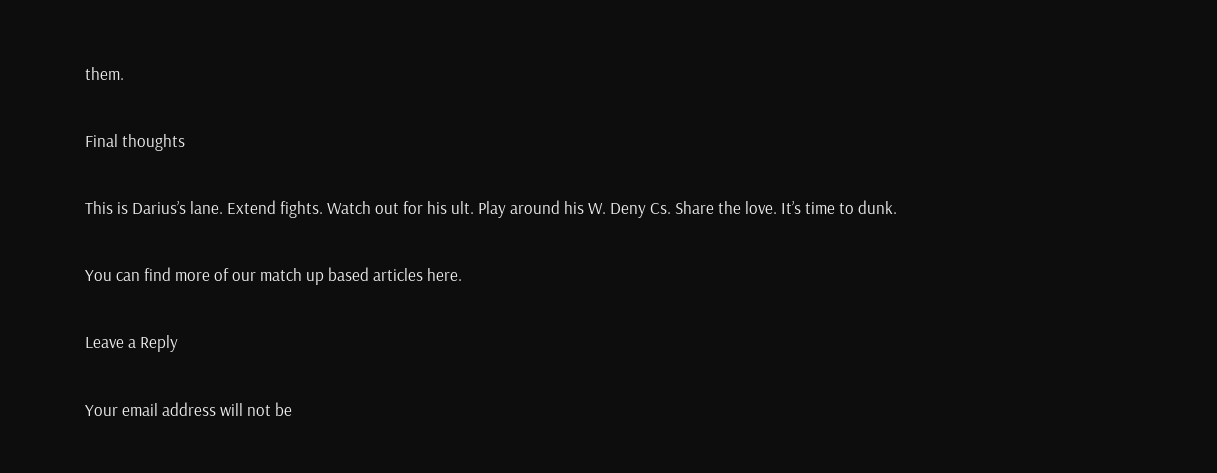them.

Final thoughts

This is Darius’s lane. Extend fights. Watch out for his ult. Play around his W. Deny Cs. Share the love. It’s time to dunk.

You can find more of our match up based articles here.

Leave a Reply

Your email address will not be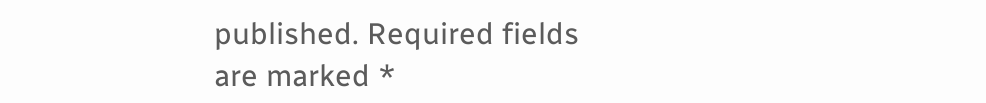published. Required fields are marked *